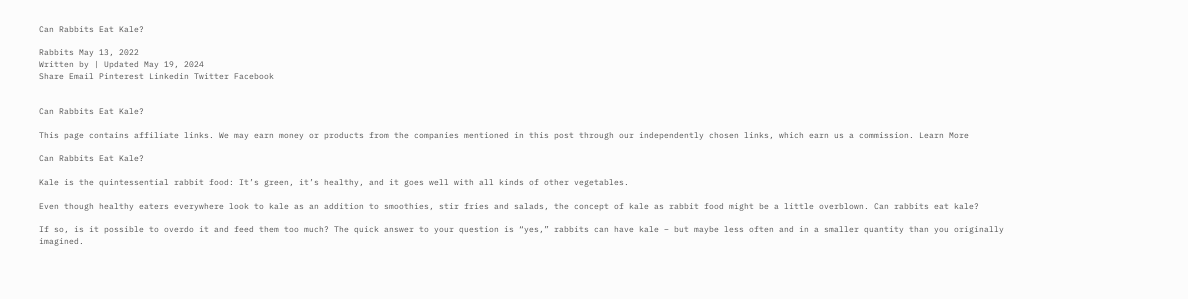Can Rabbits Eat Kale?

Rabbits May 13, 2022
Written by | Updated May 19, 2024
Share Email Pinterest Linkedin Twitter Facebook


Can Rabbits Eat Kale?

This page contains affiliate links. We may earn money or products from the companies mentioned in this post through our independently chosen links, which earn us a commission. Learn More

Can Rabbits Eat Kale?

Kale is the quintessential rabbit food: It’s green, it’s healthy, and it goes well with all kinds of other vegetables.

Even though healthy eaters everywhere look to kale as an addition to smoothies, stir fries and salads, the concept of kale as rabbit food might be a little overblown. Can rabbits eat kale?

If so, is it possible to overdo it and feed them too much? The quick answer to your question is “yes,” rabbits can have kale – but maybe less often and in a smaller quantity than you originally imagined.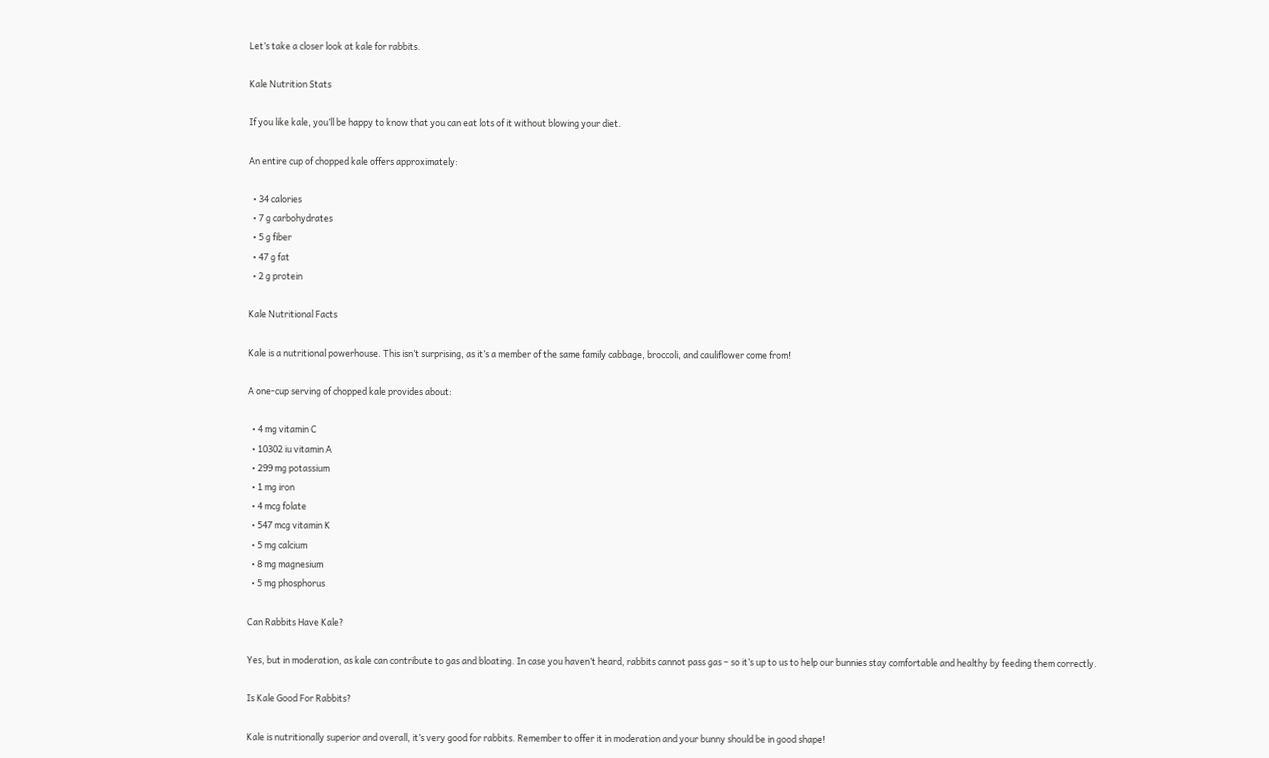Let’s take a closer look at kale for rabbits.

Kale Nutrition Stats

If you like kale, you’ll be happy to know that you can eat lots of it without blowing your diet.

An entire cup of chopped kale offers approximately:

  • 34 calories
  • 7 g carbohydrates
  • 5 g fiber
  • 47 g fat
  • 2 g protein

Kale Nutritional Facts

Kale is a nutritional powerhouse. This isn’t surprising, as it’s a member of the same family cabbage, broccoli, and cauliflower come from!

A one-cup serving of chopped kale provides about:

  • 4 mg vitamin C
  • 10302 iu vitamin A
  • 299 mg potassium
  • 1 mg iron
  • 4 mcg folate
  • 547 mcg vitamin K
  • 5 mg calcium
  • 8 mg magnesium
  • 5 mg phosphorus

Can Rabbits Have Kale?

Yes, but in moderation, as kale can contribute to gas and bloating. In case you haven’t heard, rabbits cannot pass gas – so it’s up to us to help our bunnies stay comfortable and healthy by feeding them correctly.

Is Kale Good For Rabbits?

Kale is nutritionally superior and overall, it’s very good for rabbits. Remember to offer it in moderation and your bunny should be in good shape!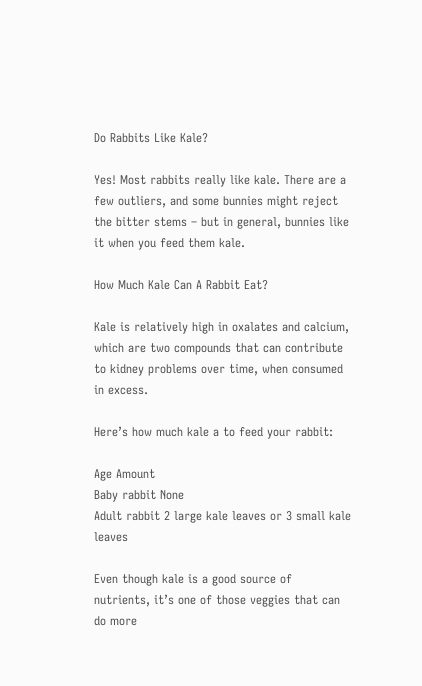Do Rabbits Like Kale?

Yes! Most rabbits really like kale. There are a few outliers, and some bunnies might reject the bitter stems – but in general, bunnies like it when you feed them kale.

How Much Kale Can A Rabbit Eat?

Kale is relatively high in oxalates and calcium, which are two compounds that can contribute to kidney problems over time, when consumed in excess.

Here’s how much kale a to feed your rabbit:

Age Amount
Baby rabbit None
Adult rabbit 2 large kale leaves or 3 small kale leaves

Even though kale is a good source of nutrients, it’s one of those veggies that can do more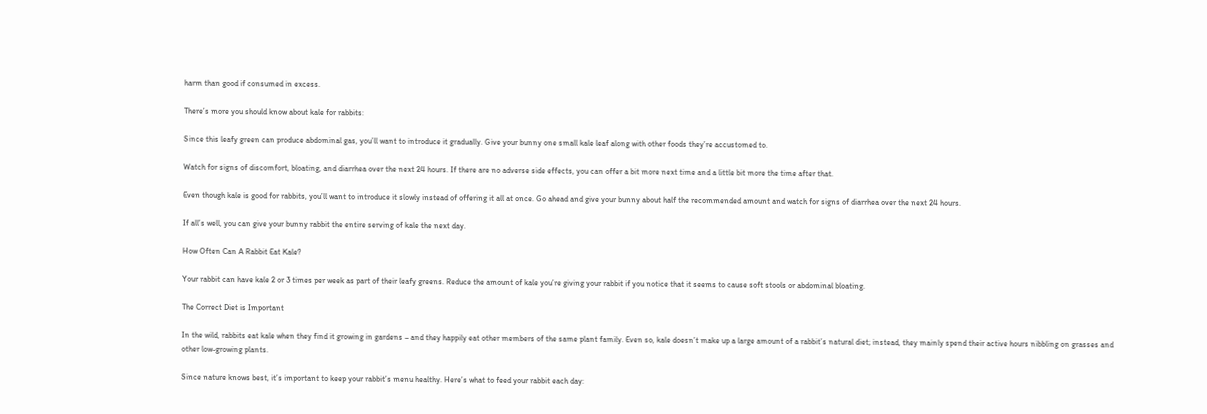harm than good if consumed in excess.

There’s more you should know about kale for rabbits:

Since this leafy green can produce abdominal gas, you’ll want to introduce it gradually. Give your bunny one small kale leaf along with other foods they’re accustomed to.

Watch for signs of discomfort, bloating, and diarrhea over the next 24 hours. If there are no adverse side effects, you can offer a bit more next time and a little bit more the time after that.

Even though kale is good for rabbits, you’ll want to introduce it slowly instead of offering it all at once. Go ahead and give your bunny about half the recommended amount and watch for signs of diarrhea over the next 24 hours.

If all’s well, you can give your bunny rabbit the entire serving of kale the next day.

How Often Can A Rabbit Eat Kale?

Your rabbit can have kale 2 or 3 times per week as part of their leafy greens. Reduce the amount of kale you’re giving your rabbit if you notice that it seems to cause soft stools or abdominal bloating.

The Correct Diet is Important

In the wild, rabbits eat kale when they find it growing in gardens – and they happily eat other members of the same plant family. Even so, kale doesn’t make up a large amount of a rabbit’s natural diet; instead, they mainly spend their active hours nibbling on grasses and other low-growing plants.

Since nature knows best, it’s important to keep your rabbit’s menu healthy. Here’s what to feed your rabbit each day: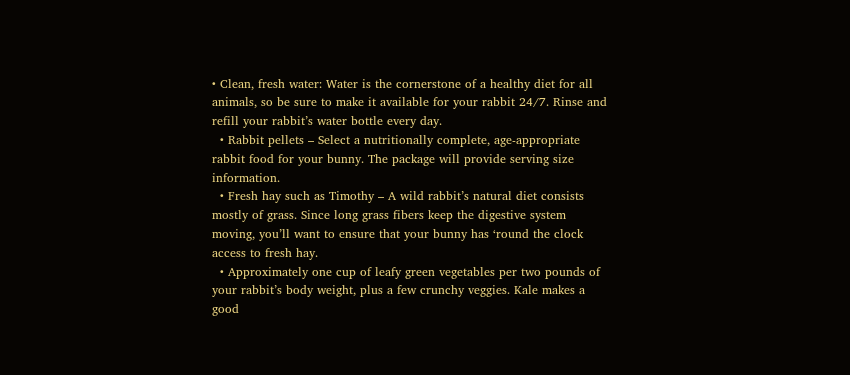• Clean, fresh water: Water is the cornerstone of a healthy diet for all animals, so be sure to make it available for your rabbit 24/7. Rinse and refill your rabbit’s water bottle every day.
  • Rabbit pellets – Select a nutritionally complete, age-appropriate rabbit food for your bunny. The package will provide serving size information.
  • Fresh hay such as Timothy – A wild rabbit’s natural diet consists mostly of grass. Since long grass fibers keep the digestive system moving, you’ll want to ensure that your bunny has ‘round the clock access to fresh hay.
  • Approximately one cup of leafy green vegetables per two pounds of your rabbit’s body weight, plus a few crunchy veggies. Kale makes a good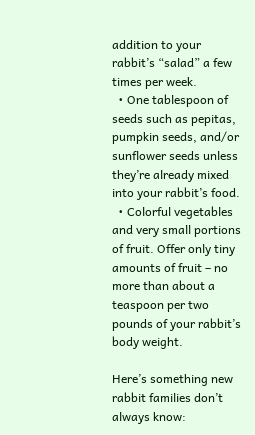addition to your rabbit’s “salad” a few times per week.
  • One tablespoon of seeds such as pepitas, pumpkin seeds, and/or sunflower seeds unless they’re already mixed into your rabbit’s food.
  • Colorful vegetables and very small portions of fruit. Offer only tiny amounts of fruit – no more than about a teaspoon per two pounds of your rabbit’s body weight.

Here’s something new rabbit families don’t always know: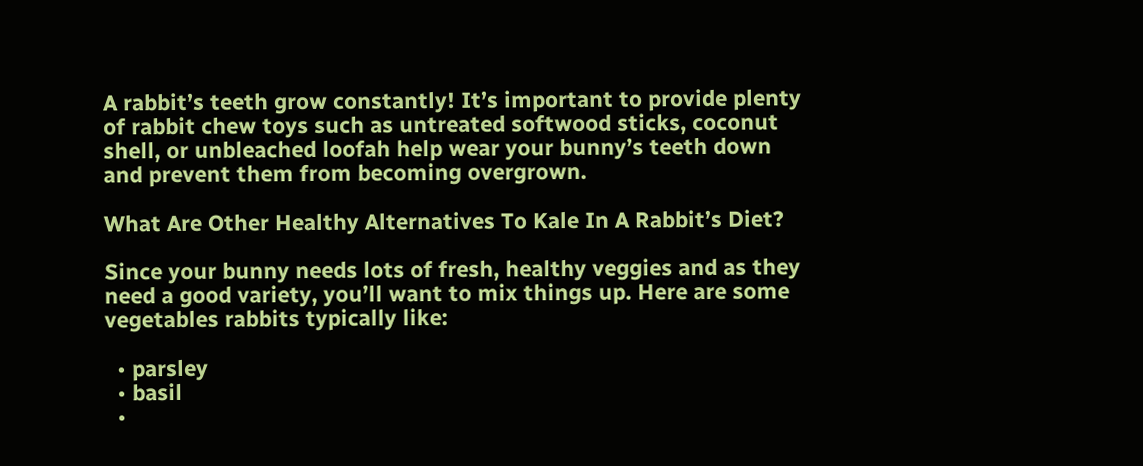A rabbit’s teeth grow constantly! It’s important to provide plenty of rabbit chew toys such as untreated softwood sticks, coconut shell, or unbleached loofah help wear your bunny’s teeth down and prevent them from becoming overgrown.

What Are Other Healthy Alternatives To Kale In A Rabbit’s Diet?

Since your bunny needs lots of fresh, healthy veggies and as they need a good variety, you’ll want to mix things up. Here are some vegetables rabbits typically like:

  • parsley
  • basil
  •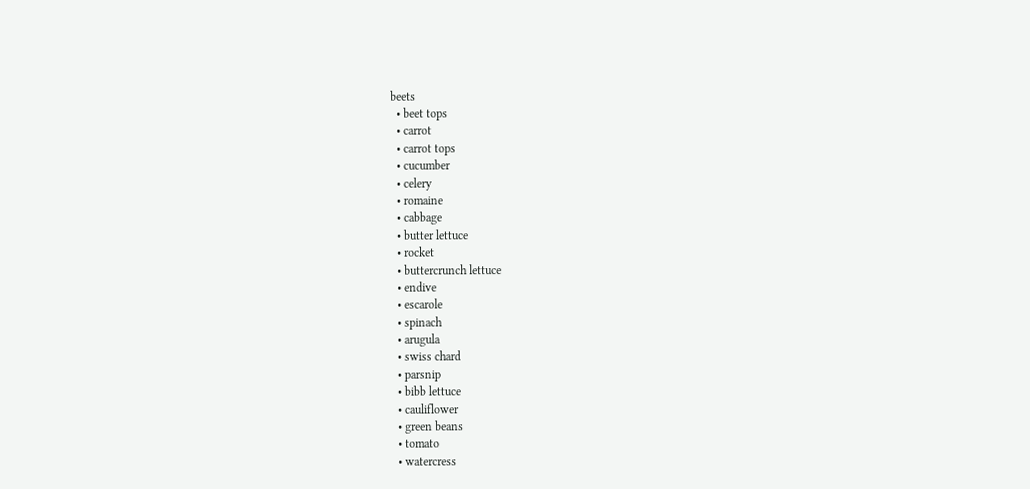beets
  • beet tops
  • carrot
  • carrot tops
  • cucumber
  • celery
  • romaine
  • cabbage
  • butter lettuce
  • rocket
  • buttercrunch lettuce
  • endive
  • escarole
  • spinach
  • arugula
  • swiss chard
  • parsnip
  • bibb lettuce
  • cauliflower
  • green beans
  • tomato
  • watercress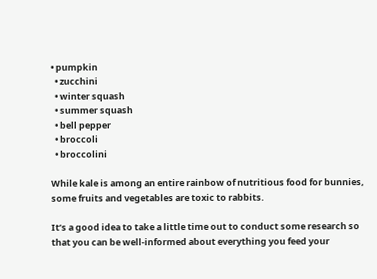• pumpkin
  • zucchini
  • winter squash
  • summer squash
  • bell pepper
  • broccoli
  • broccolini

While kale is among an entire rainbow of nutritious food for bunnies, some fruits and vegetables are toxic to rabbits.

It’s a good idea to take a little time out to conduct some research so that you can be well-informed about everything you feed your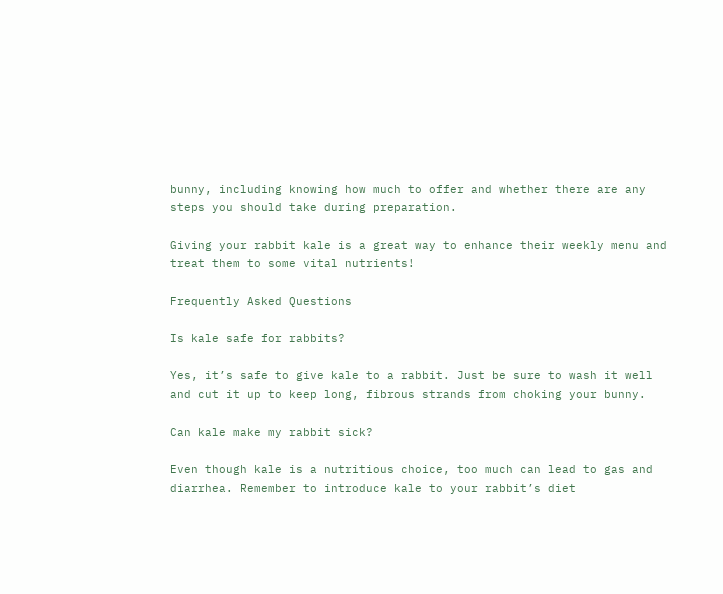bunny, including knowing how much to offer and whether there are any steps you should take during preparation.

Giving your rabbit kale is a great way to enhance their weekly menu and treat them to some vital nutrients!

Frequently Asked Questions

Is kale safe for rabbits?

Yes, it’s safe to give kale to a rabbit. Just be sure to wash it well and cut it up to keep long, fibrous strands from choking your bunny.

Can kale make my rabbit sick?

Even though kale is a nutritious choice, too much can lead to gas and diarrhea. Remember to introduce kale to your rabbit’s diet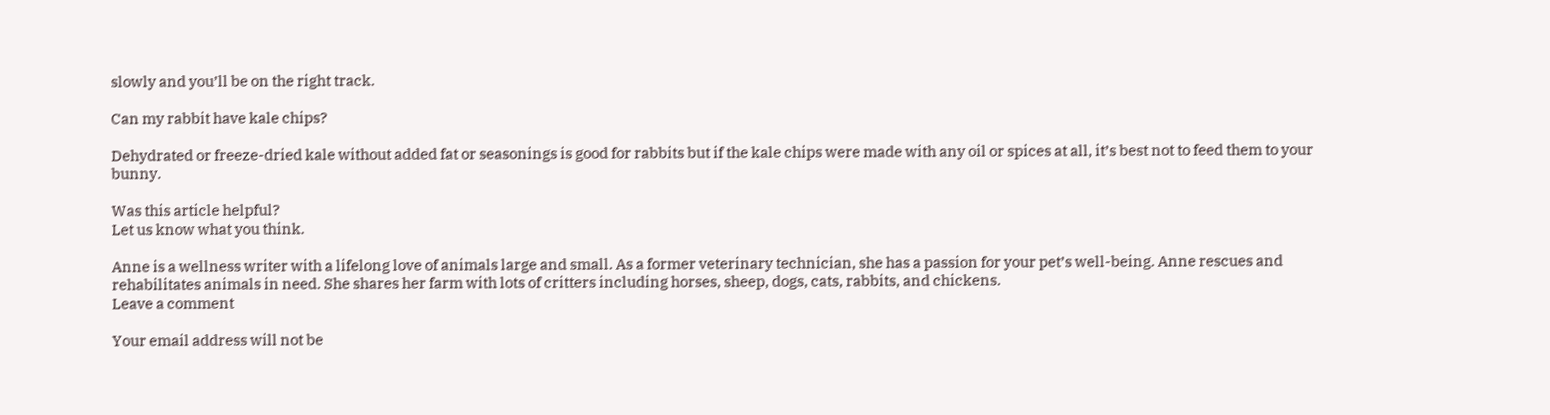slowly and you’ll be on the right track.

Can my rabbit have kale chips?

Dehydrated or freeze-dried kale without added fat or seasonings is good for rabbits but if the kale chips were made with any oil or spices at all, it’s best not to feed them to your bunny.

Was this article helpful?
Let us know what you think.

Anne is a wellness writer with a lifelong love of animals large and small. As a former veterinary technician, she has a passion for your pet’s well-being. Anne rescues and rehabilitates animals in need. She shares her farm with lots of critters including horses, sheep, dogs, cats, rabbits, and chickens.
Leave a comment

Your email address will not be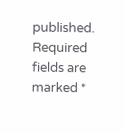published. Required fields are marked *